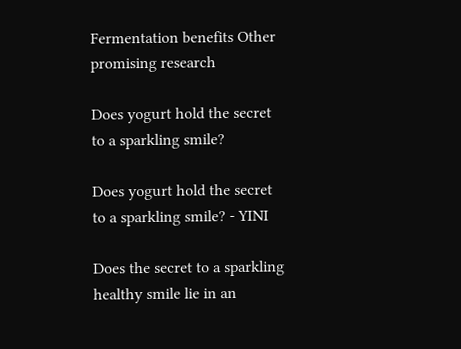Fermentation benefits Other promising research

Does yogurt hold the secret to a sparkling smile?

Does yogurt hold the secret to a sparkling smile? - YINI

Does the secret to a sparkling healthy smile lie in an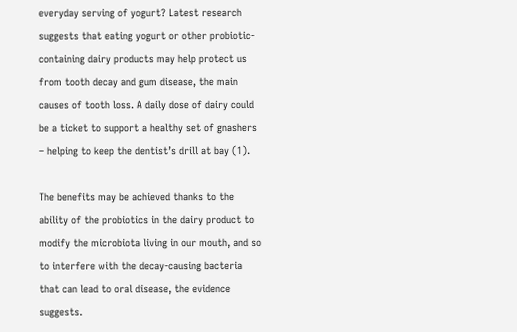everyday serving of yogurt? Latest research suggests that eating yogurt or other probiotic-containing dairy products may help protect us from tooth decay and gum disease, the main causes of tooth loss. A daily dose of dairy could be a ticket to support a healthy set of gnashers – helping to keep the dentist’s drill at bay (1).

The benefits may be achieved thanks to the ability of the probiotics in the dairy product to modify the microbiota living in our mouth, and so to interfere with the decay-causing bacteria that can lead to oral disease, the evidence suggests.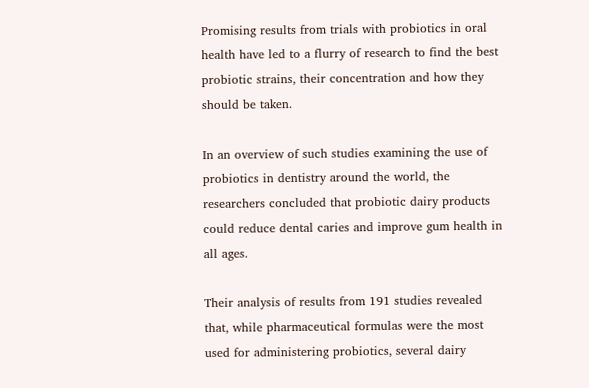Promising results from trials with probiotics in oral health have led to a flurry of research to find the best probiotic strains, their concentration and how they should be taken.

In an overview of such studies examining the use of probiotics in dentistry around the world, the researchers concluded that probiotic dairy products could reduce dental caries and improve gum health in all ages.

Their analysis of results from 191 studies revealed that, while pharmaceutical formulas were the most used for administering probiotics, several dairy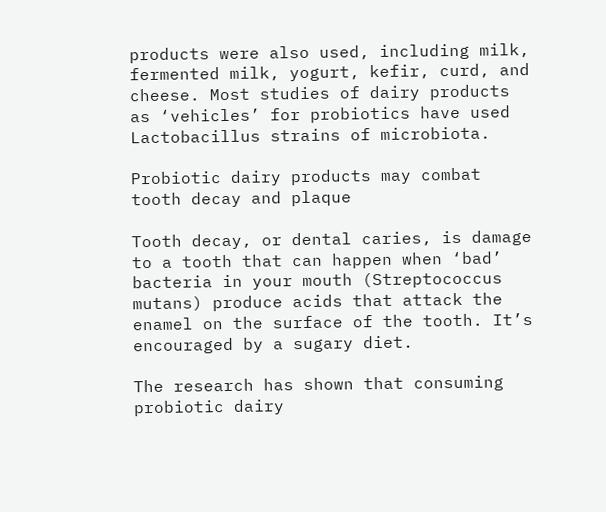products were also used, including milk, fermented milk, yogurt, kefir, curd, and cheese. Most studies of dairy products as ‘vehicles’ for probiotics have used Lactobacillus strains of microbiota.

Probiotic dairy products may combat tooth decay and plaque

Tooth decay, or dental caries, is damage to a tooth that can happen when ‘bad’ bacteria in your mouth (Streptococcus mutans) produce acids that attack the enamel on the surface of the tooth. It’s encouraged by a sugary diet.

The research has shown that consuming probiotic dairy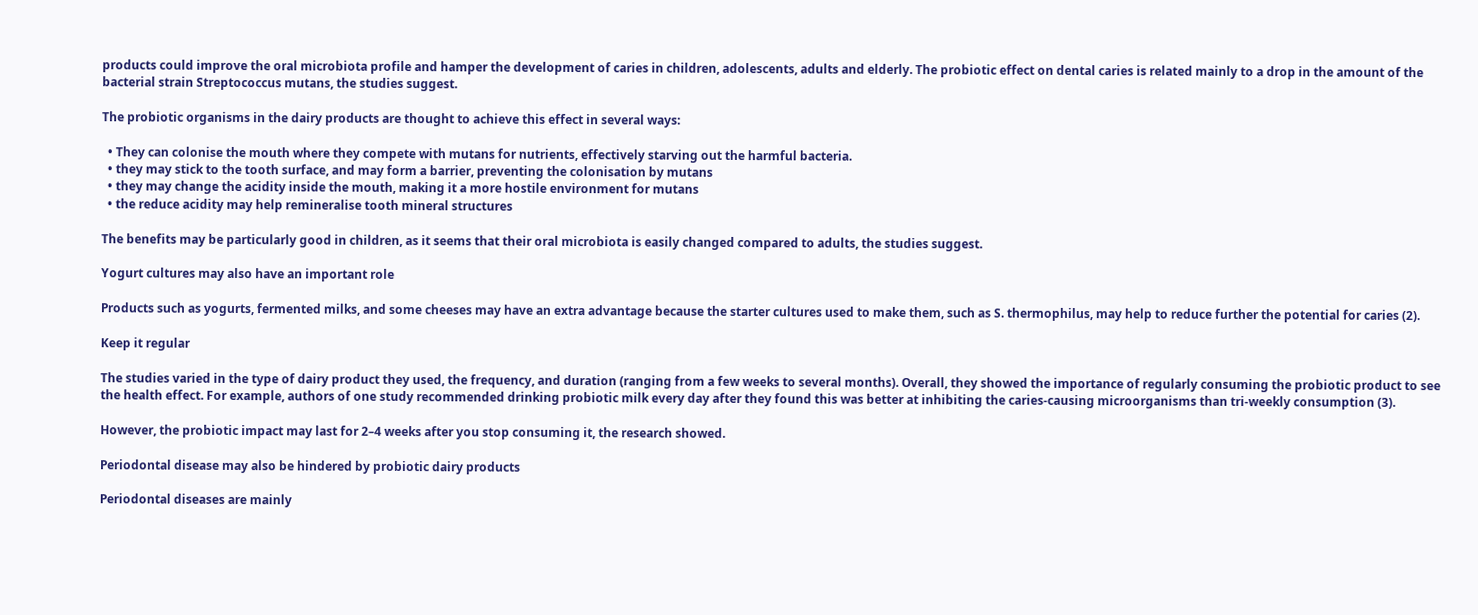products could improve the oral microbiota profile and hamper the development of caries in children, adolescents, adults and elderly. The probiotic effect on dental caries is related mainly to a drop in the amount of the bacterial strain Streptococcus mutans, the studies suggest.

The probiotic organisms in the dairy products are thought to achieve this effect in several ways:

  • They can colonise the mouth where they compete with mutans for nutrients, effectively starving out the harmful bacteria.
  • they may stick to the tooth surface, and may form a barrier, preventing the colonisation by mutans
  • they may change the acidity inside the mouth, making it a more hostile environment for mutans
  • the reduce acidity may help remineralise tooth mineral structures

The benefits may be particularly good in children, as it seems that their oral microbiota is easily changed compared to adults, the studies suggest.

Yogurt cultures may also have an important role

Products such as yogurts, fermented milks, and some cheeses may have an extra advantage because the starter cultures used to make them, such as S. thermophilus, may help to reduce further the potential for caries (2).

Keep it regular

The studies varied in the type of dairy product they used, the frequency, and duration (ranging from a few weeks to several months). Overall, they showed the importance of regularly consuming the probiotic product to see the health effect. For example, authors of one study recommended drinking probiotic milk every day after they found this was better at inhibiting the caries-causing microorganisms than tri-weekly consumption (3).

However, the probiotic impact may last for 2–4 weeks after you stop consuming it, the research showed.

Periodontal disease may also be hindered by probiotic dairy products

Periodontal diseases are mainly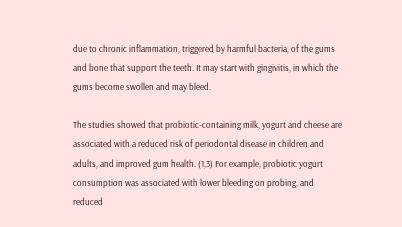due to chronic inflammation, triggered by harmful bacteria, of the gums and bone that support the teeth. It may start with gingivitis, in which the gums become swollen and may bleed.

The studies showed that probiotic-containing milk, yogurt and cheese are associated with a reduced risk of periodontal disease in children and adults, and improved gum health. (1,3) For example, probiotic yogurt consumption was associated with lower bleeding on probing, and reduced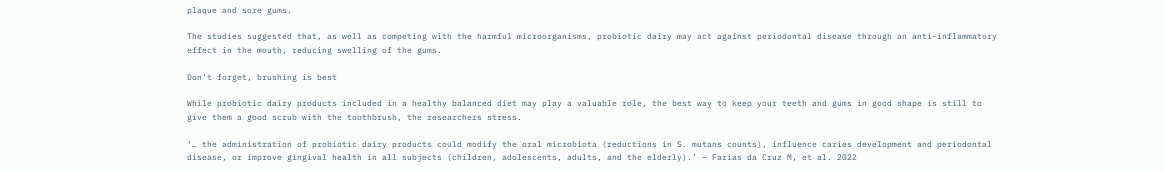plaque and sore gums.

The studies suggested that, as well as competing with the harmful microorganisms, probiotic dairy may act against periodontal disease through an anti-inflammatory effect in the mouth, reducing swelling of the gums.

Don’t forget, brushing is best

While probiotic dairy products included in a healthy balanced diet may play a valuable role, the best way to keep your teeth and gums in good shape is still to give them a good scrub with the toothbrush, the researchers stress.

‘… the administration of probiotic dairy products could modify the oral microbiota (reductions in S. mutans counts), influence caries development and periodontal disease, or improve gingival health in all subjects (children, adolescents, adults, and the elderly).’ – Farias da Cruz M, et al. 2022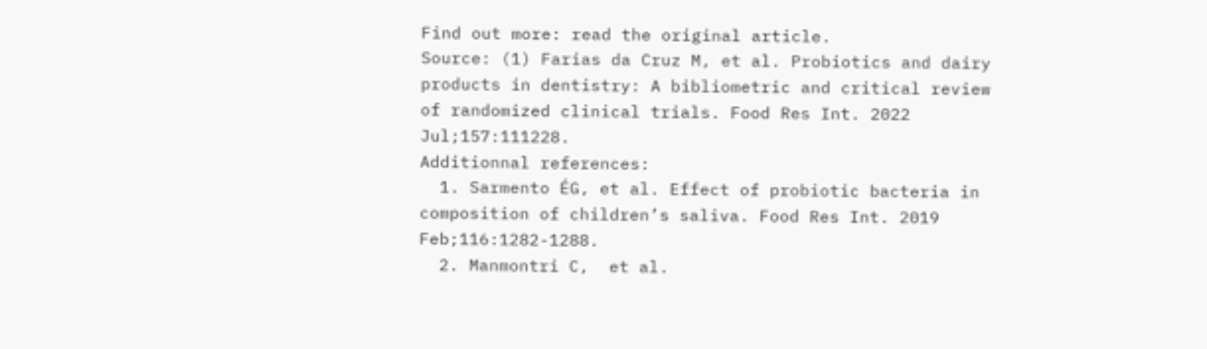Find out more: read the original article.
Source: (1) Farias da Cruz M, et al. Probiotics and dairy products in dentistry: A bibliometric and critical review of randomized clinical trials. Food Res Int. 2022 Jul;157:111228.
Additionnal references:
  1. Sarmento ÉG, et al. Effect of probiotic bacteria in composition of children’s saliva. Food Res Int. 2019 Feb;116:1282-1288.
  2. Manmontri C,  et al.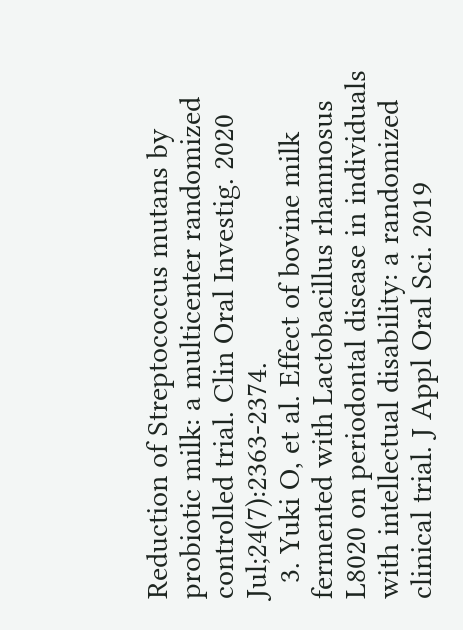Reduction of Streptococcus mutans by probiotic milk: a multicenter randomized controlled trial. Clin Oral Investig. 2020 Jul;24(7):2363-2374.
  3. Yuki O, et al. Effect of bovine milk fermented with Lactobacillus rhamnosus L8020 on periodontal disease in individuals with intellectual disability: a randomized clinical trial. J Appl Oral Sci. 2019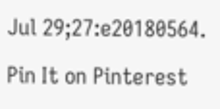Jul 29;27:e20180564.

Pin It on Pinterest